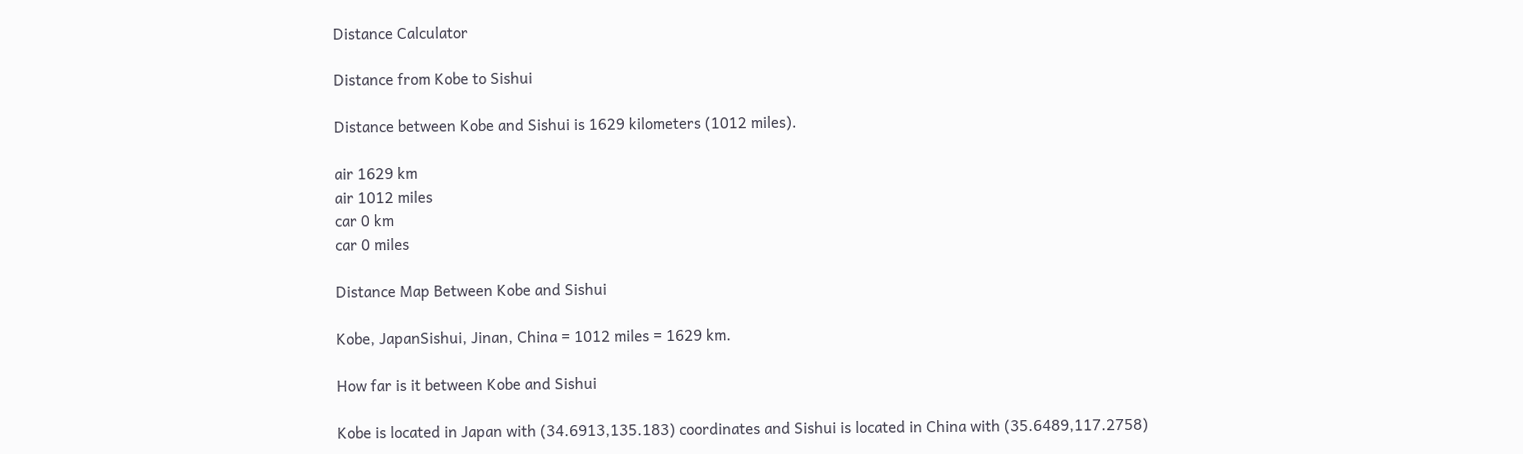Distance Calculator

Distance from Kobe to Sishui

Distance between Kobe and Sishui is 1629 kilometers (1012 miles).

air 1629 km
air 1012 miles
car 0 km
car 0 miles

Distance Map Between Kobe and Sishui

Kobe, JapanSishui, Jinan, China = 1012 miles = 1629 km.

How far is it between Kobe and Sishui

Kobe is located in Japan with (34.6913,135.183) coordinates and Sishui is located in China with (35.6489,117.2758)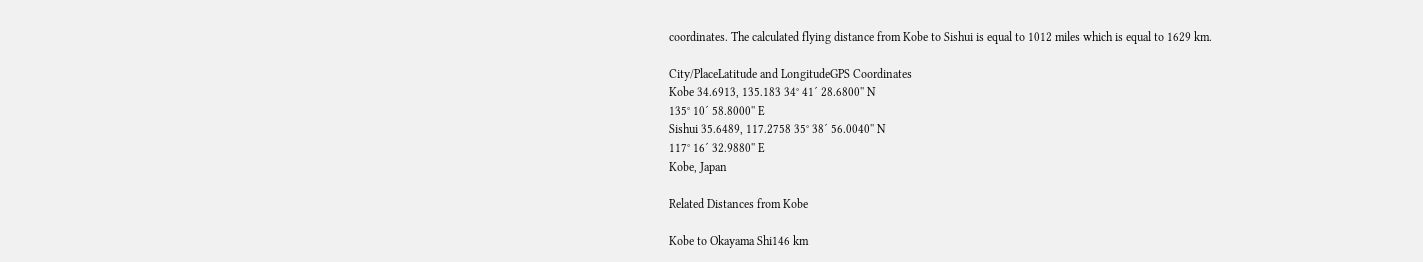coordinates. The calculated flying distance from Kobe to Sishui is equal to 1012 miles which is equal to 1629 km.

City/PlaceLatitude and LongitudeGPS Coordinates
Kobe 34.6913, 135.183 34° 41´ 28.6800'' N
135° 10´ 58.8000'' E
Sishui 35.6489, 117.2758 35° 38´ 56.0040'' N
117° 16´ 32.9880'' E
Kobe, Japan

Related Distances from Kobe

Kobe to Okayama Shi146 km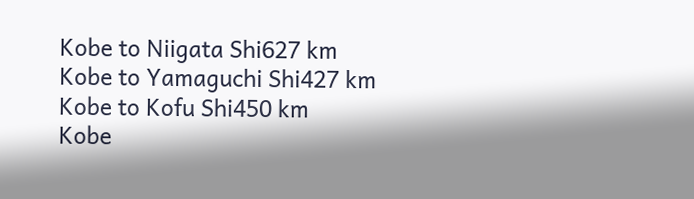Kobe to Niigata Shi627 km
Kobe to Yamaguchi Shi427 km
Kobe to Kofu Shi450 km
Kobe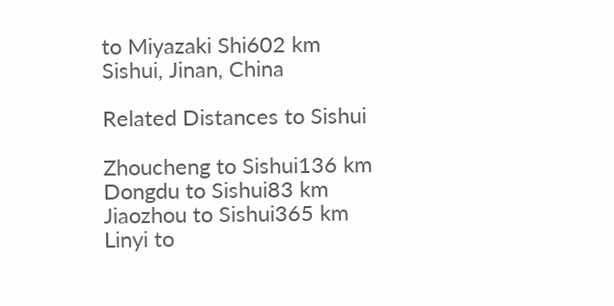to Miyazaki Shi602 km
Sishui, Jinan, China

Related Distances to Sishui

Zhoucheng to Sishui136 km
Dongdu to Sishui83 km
Jiaozhou to Sishui365 km
Linyi to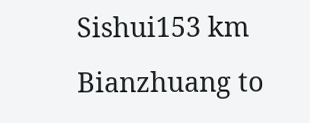Sishui153 km
Bianzhuang to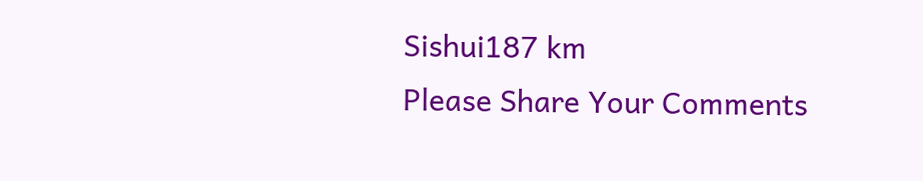Sishui187 km
Please Share Your Comments